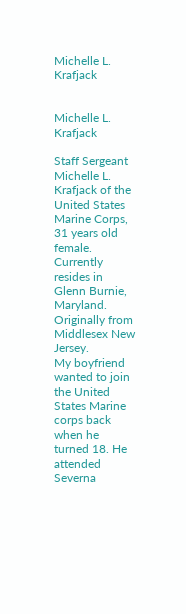Michelle L. Krafjack


Michelle L. Krafjack

Staff Sergeant Michelle L. Krafjack of the United States Marine Corps, 31 years old female. Currently resides in Glenn Burnie, Maryland. Originally from Middlesex New Jersey.
My boyfriend wanted to join the United States Marine corps back when he turned 18. He attended Severna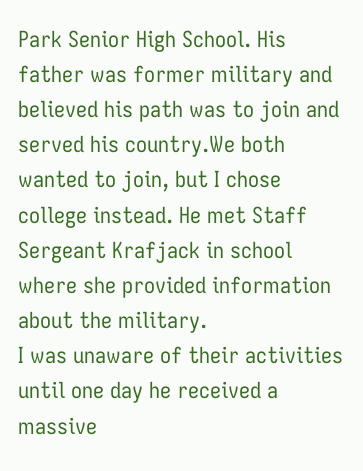Park Senior High School. His father was former military and believed his path was to join and served his country.We both wanted to join, but I chose college instead. He met Staff Sergeant Krafjack in school where she provided information about the military.
I was unaware of their activities until one day he received a massive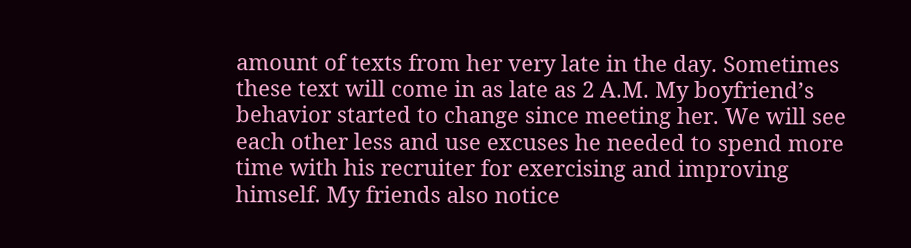amount of texts from her very late in the day. Sometimes these text will come in as late as 2 A.M. My boyfriend’s behavior started to change since meeting her. We will see each other less and use excuses he needed to spend more time with his recruiter for exercising and improving himself. My friends also notice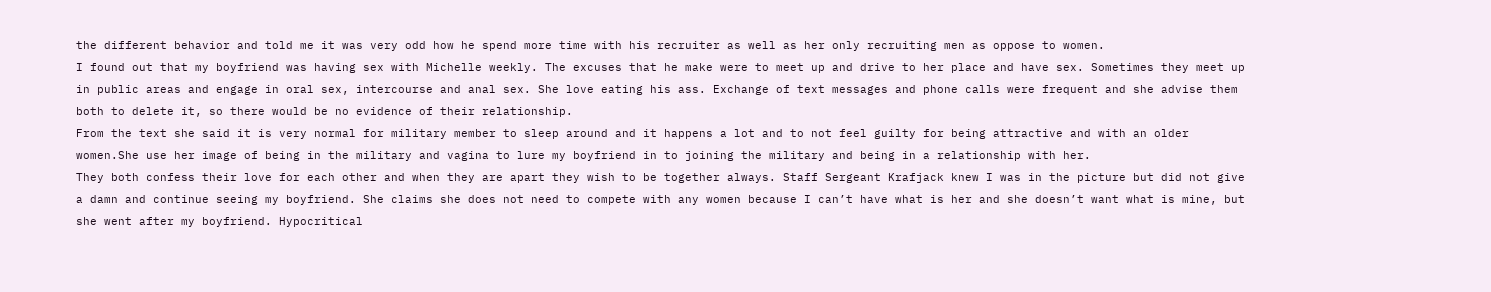the different behavior and told me it was very odd how he spend more time with his recruiter as well as her only recruiting men as oppose to women.
I found out that my boyfriend was having sex with Michelle weekly. The excuses that he make were to meet up and drive to her place and have sex. Sometimes they meet up in public areas and engage in oral sex, intercourse and anal sex. She love eating his ass. Exchange of text messages and phone calls were frequent and she advise them both to delete it, so there would be no evidence of their relationship.
From the text she said it is very normal for military member to sleep around and it happens a lot and to not feel guilty for being attractive and with an older women.She use her image of being in the military and vagina to lure my boyfriend in to joining the military and being in a relationship with her.
They both confess their love for each other and when they are apart they wish to be together always. Staff Sergeant Krafjack knew I was in the picture but did not give a damn and continue seeing my boyfriend. She claims she does not need to compete with any women because I can’t have what is her and she doesn’t want what is mine, but she went after my boyfriend. Hypocritical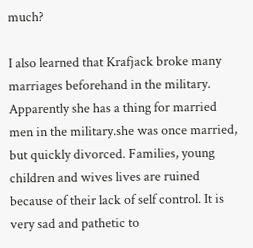much?

I also learned that Krafjack broke many marriages beforehand in the military. Apparently she has a thing for married men in the military.she was once married, but quickly divorced. Families, young children and wives lives are ruined because of their lack of self control. It is very sad and pathetic to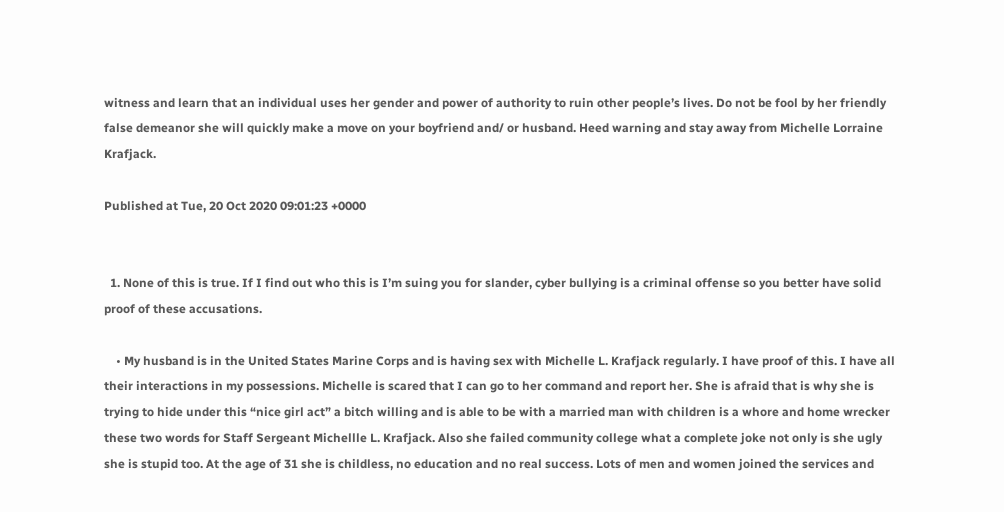witness and learn that an individual uses her gender and power of authority to ruin other people’s lives. Do not be fool by her friendly false demeanor she will quickly make a move on your boyfriend and/ or husband. Heed warning and stay away from Michelle Lorraine Krafjack.

Published at Tue, 20 Oct 2020 09:01:23 +0000


  1. None of this is true. If I find out who this is I’m suing you for slander, cyber bullying is a criminal offense so you better have solid proof of these accusations.

    • My husband is in the United States Marine Corps and is having sex with Michelle L. Krafjack regularly. I have proof of this. I have all their interactions in my possessions. Michelle is scared that I can go to her command and report her. She is afraid that is why she is trying to hide under this “nice girl act” a bitch willing and is able to be with a married man with children is a whore and home wrecker these two words for Staff Sergeant Michellle L. Krafjack. Also she failed community college what a complete joke not only is she ugly she is stupid too. At the age of 31 she is childless, no education and no real success. Lots of men and women joined the services and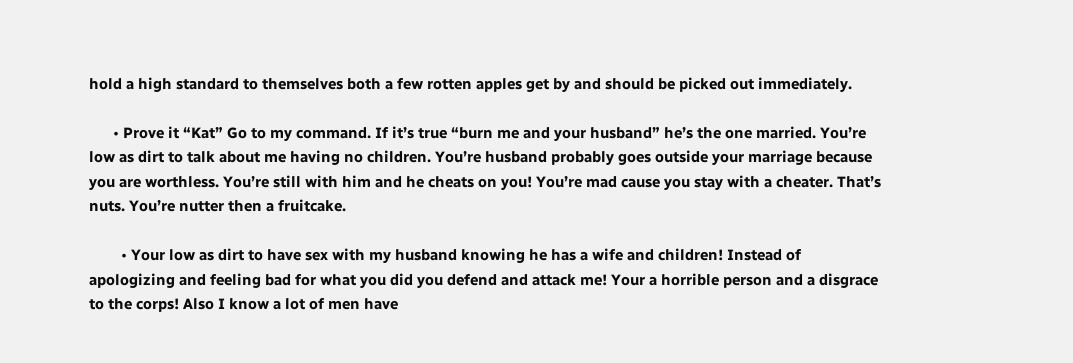hold a high standard to themselves both a few rotten apples get by and should be picked out immediately.

      • Prove it “Kat” Go to my command. If it’s true “burn me and your husband” he’s the one married. You’re low as dirt to talk about me having no children. You’re husband probably goes outside your marriage because you are worthless. You’re still with him and he cheats on you! You’re mad cause you stay with a cheater. That’s nuts. You’re nutter then a fruitcake.

        • Your low as dirt to have sex with my husband knowing he has a wife and children! Instead of apologizing and feeling bad for what you did you defend and attack me! Your a horrible person and a disgrace to the corps! Also I know a lot of men have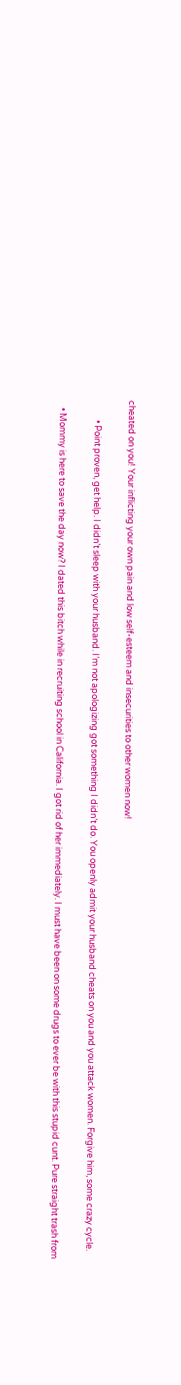cheated on you! Your inflicting your own pain and low self-esteem and insecurities to other women now!

          • Point proven, get help. I didn’t sleep with your husband. I’m not apologizing got something I didn’t do. You openly admit your husband cheats on you and you attack women. Forgive him, some crazy cycle.

    • Mommy is here to save the day now? I dated this bitch while in recruiting school in California. I got rid of her immediately. I must have been on some drugs to ever be with this stupid cunt. Pure straight trash from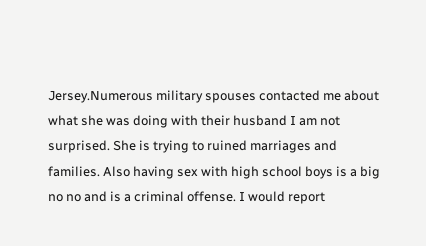Jersey.Numerous military spouses contacted me about what she was doing with their husband I am not surprised. She is trying to ruined marriages and families. Also having sex with high school boys is a big no no and is a criminal offense. I would report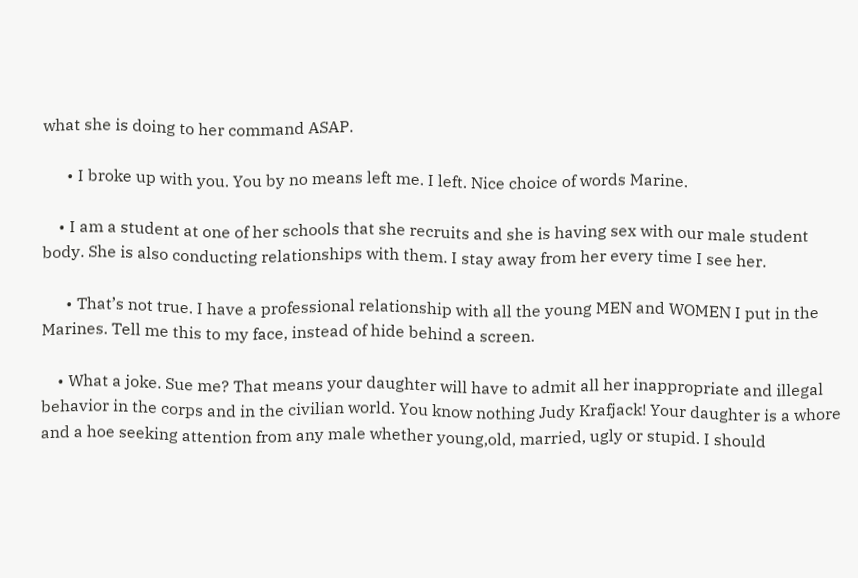what she is doing to her command ASAP.

      • I broke up with you. You by no means left me. I left. Nice choice of words Marine.

    • I am a student at one of her schools that she recruits and she is having sex with our male student body. She is also conducting relationships with them. I stay away from her every time I see her.

      • That’s not true. I have a professional relationship with all the young MEN and WOMEN I put in the Marines. Tell me this to my face, instead of hide behind a screen.

    • What a joke. Sue me? That means your daughter will have to admit all her inappropriate and illegal behavior in the corps and in the civilian world. You know nothing Judy Krafjack! Your daughter is a whore and a hoe seeking attention from any male whether young,old, married, ugly or stupid. I should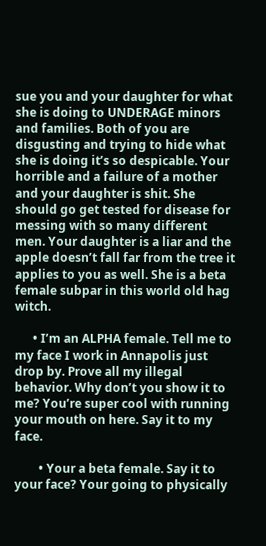sue you and your daughter for what she is doing to UNDERAGE minors and families. Both of you are disgusting and trying to hide what she is doing it’s so despicable. Your horrible and a failure of a mother and your daughter is shit. She should go get tested for disease for messing with so many different men. Your daughter is a liar and the apple doesn’t fall far from the tree it applies to you as well. She is a beta female subpar in this world old hag witch.

      • I’m an ALPHA female. Tell me to my face I work in Annapolis just drop by. Prove all my illegal behavior. Why don’t you show it to me? You’re super cool with running your mouth on here. Say it to my face.

        • Your a beta female. Say it to your face? Your going to physically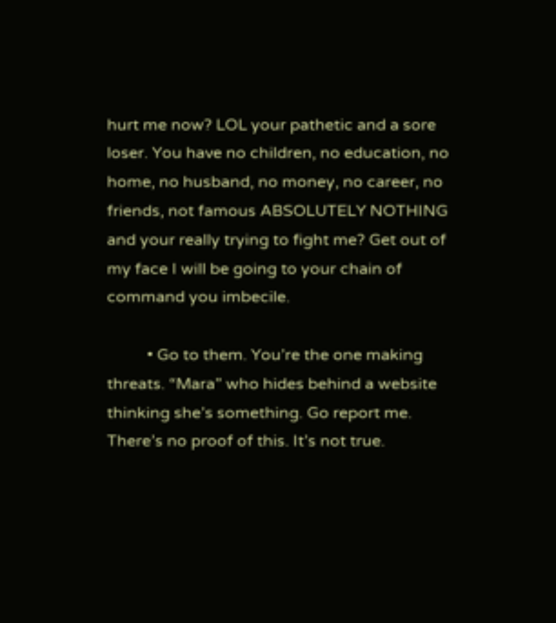hurt me now? LOL your pathetic and a sore loser. You have no children, no education, no home, no husband, no money, no career, no friends, not famous ABSOLUTELY NOTHING and your really trying to fight me? Get out of my face I will be going to your chain of command you imbecile.

          • Go to them. You’re the one making threats. “Mara” who hides behind a website thinking she’s something. Go report me. There’s no proof of this. It’s not true.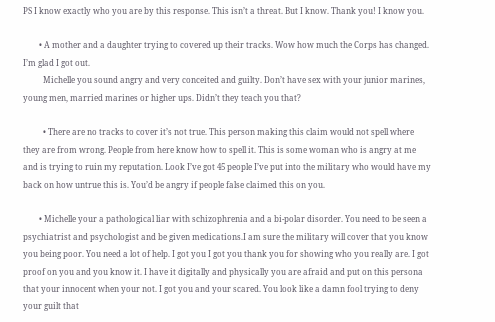PS I know exactly who you are by this response. This isn’t a threat. But I know. Thank you! I know you.

        • A mother and a daughter trying to covered up their tracks. Wow how much the Corps has changed. I’m glad I got out.
          Michelle you sound angry and very conceited and guilty. Don’t have sex with your junior marines, young men, married marines or higher ups. Didn’t they teach you that?

          • There are no tracks to cover it’s not true. This person making this claim would not spell where they are from wrong. People from here know how to spell it. This is some woman who is angry at me and is trying to ruin my reputation. Look I’ve got 45 people I’ve put into the military who would have my back on how untrue this is. You’d be angry if people false claimed this on you.

        • Michelle your a pathological liar with schizophrenia and a bi-polar disorder. You need to be seen a psychiatrist and psychologist and be given medications.I am sure the military will cover that you know you being poor. You need a lot of help. I got you I got you thank you for showing who you really are. I got proof on you and you know it. I have it digitally and physically you are afraid and put on this persona that your innocent when your not. I got you and your scared. You look like a damn fool trying to deny your guilt that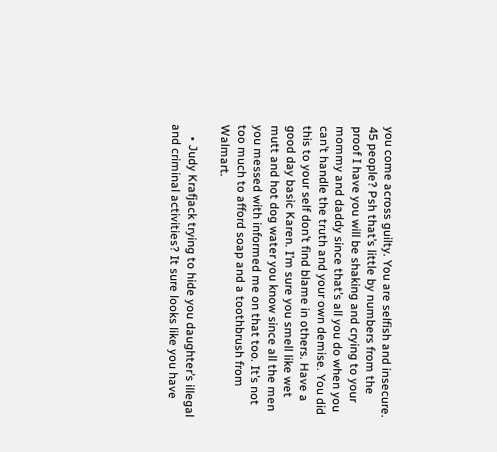you come across guilty. You are selfish and insecure. 45 people? Psh that’s little by numbers from the proof I have you will be shaking and crying to your mommy and daddy since that’s all you do when you can’t handle the truth and your own demise. You did this to your self don’t find blame in others. Have a good day basic Karen. I’m sure you smell like wet mutt and hot dog water you know since all the men you messed with informed me on that too. It’s not too much to afford soap and a toothbrush from Walmart.

    • Judy Krafjack trying to hide you daughter’s illegal and criminal activities? It sure looks like you have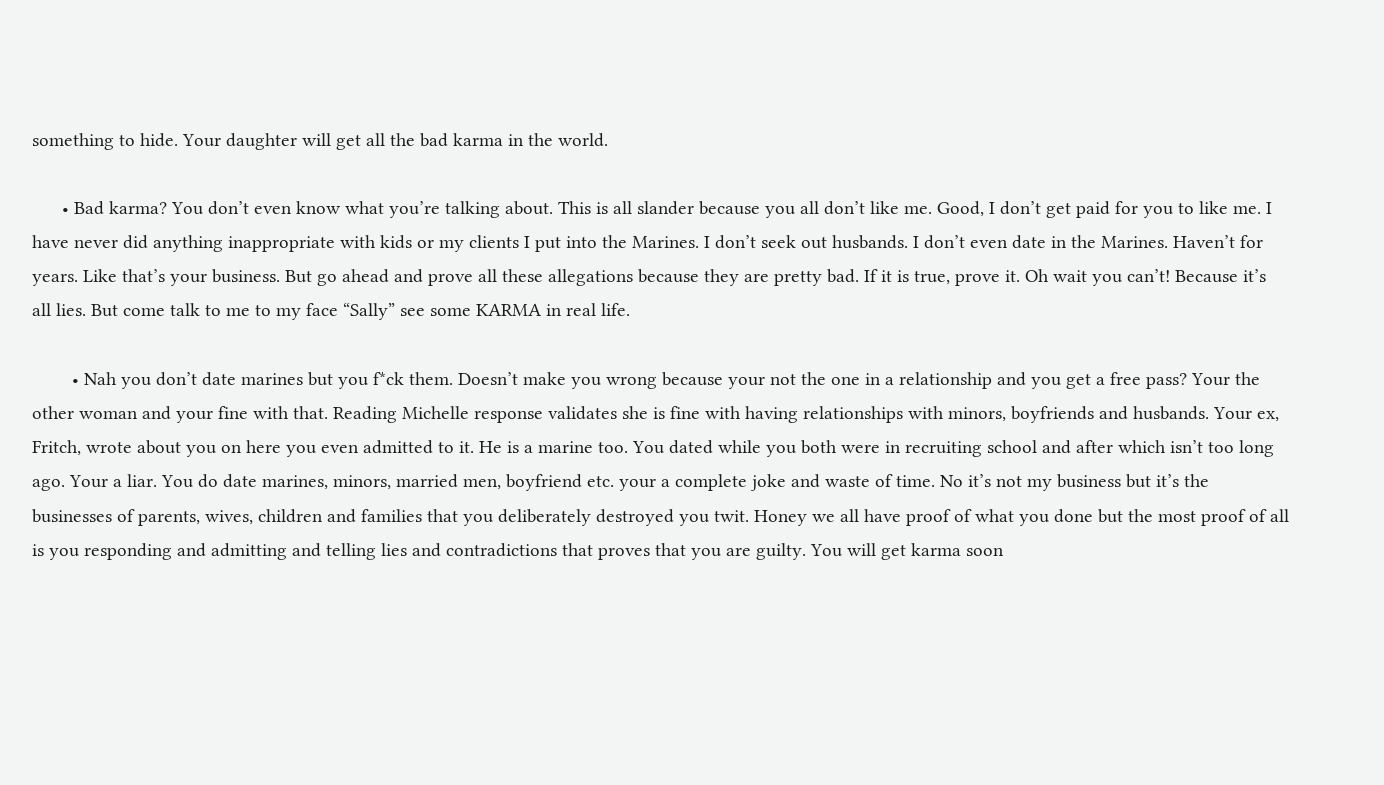something to hide. Your daughter will get all the bad karma in the world.

      • Bad karma? You don’t even know what you’re talking about. This is all slander because you all don’t like me. Good, I don’t get paid for you to like me. I have never did anything inappropriate with kids or my clients I put into the Marines. I don’t seek out husbands. I don’t even date in the Marines. Haven’t for years. Like that’s your business. But go ahead and prove all these allegations because they are pretty bad. If it is true, prove it. Oh wait you can’t! Because it’s all lies. But come talk to me to my face “Sally” see some KARMA in real life.

        • Nah you don’t date marines but you f*ck them. Doesn’t make you wrong because your not the one in a relationship and you get a free pass? Your the other woman and your fine with that. Reading Michelle response validates she is fine with having relationships with minors, boyfriends and husbands. Your ex, Fritch, wrote about you on here you even admitted to it. He is a marine too. You dated while you both were in recruiting school and after which isn’t too long ago. Your a liar. You do date marines, minors, married men, boyfriend etc. your a complete joke and waste of time. No it’s not my business but it’s the businesses of parents, wives, children and families that you deliberately destroyed you twit. Honey we all have proof of what you done but the most proof of all is you responding and admitting and telling lies and contradictions that proves that you are guilty. You will get karma soon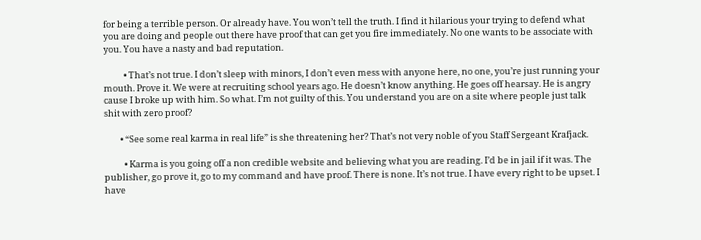for being a terrible person. Or already have. You won’t tell the truth. I find it hilarious your trying to defend what you are doing and people out there have proof that can get you fire immediately. No one wants to be associate with you. You have a nasty and bad reputation.

          • That’s not true. I don’t sleep with minors, I don’t even mess with anyone here, no one, you’re just running your mouth. Prove it. We were at recruiting school years ago. He doesn’t know anything. He goes off hearsay. He is angry cause I broke up with him. So what. I’m not guilty of this. You understand you are on a site where people just talk shit with zero proof?

        • “See some real karma in real life” is she threatening her? That’s not very noble of you Staff Sergeant Krafjack.

          • Karma is you going off a non credible website and believing what you are reading. I’d be in jail if it was. The publisher, go prove it, go to my command and have proof. There is none. It’s not true. I have every right to be upset. I have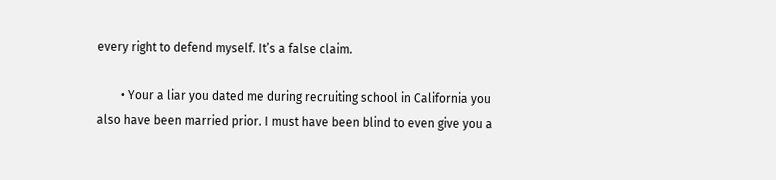every right to defend myself. It’s a false claim.

        • Your a liar you dated me during recruiting school in California you also have been married prior. I must have been blind to even give you a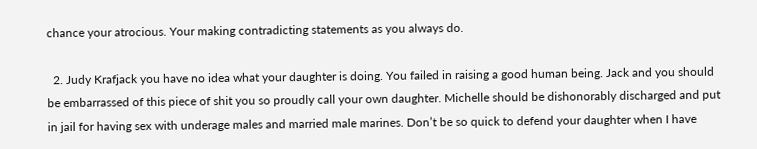chance your atrocious. Your making contradicting statements as you always do.

  2. Judy Krafjack you have no idea what your daughter is doing. You failed in raising a good human being. Jack and you should be embarrassed of this piece of shit you so proudly call your own daughter. Michelle should be dishonorably discharged and put in jail for having sex with underage males and married male marines. Don’t be so quick to defend your daughter when I have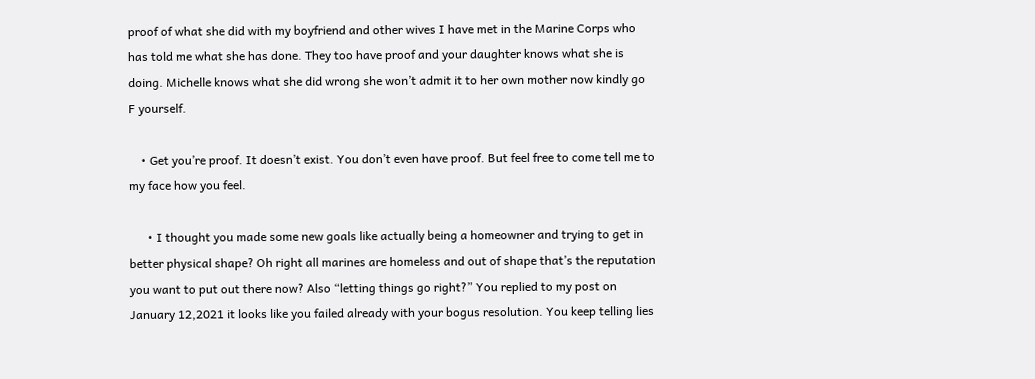proof of what she did with my boyfriend and other wives I have met in the Marine Corps who has told me what she has done. They too have proof and your daughter knows what she is doing. Michelle knows what she did wrong she won’t admit it to her own mother now kindly go F yourself.

    • Get you’re proof. It doesn’t exist. You don’t even have proof. But feel free to come tell me to my face how you feel.

      • I thought you made some new goals like actually being a homeowner and trying to get in better physical shape? Oh right all marines are homeless and out of shape that’s the reputation you want to put out there now? Also “letting things go right?” You replied to my post on January 12,2021 it looks like you failed already with your bogus resolution. You keep telling lies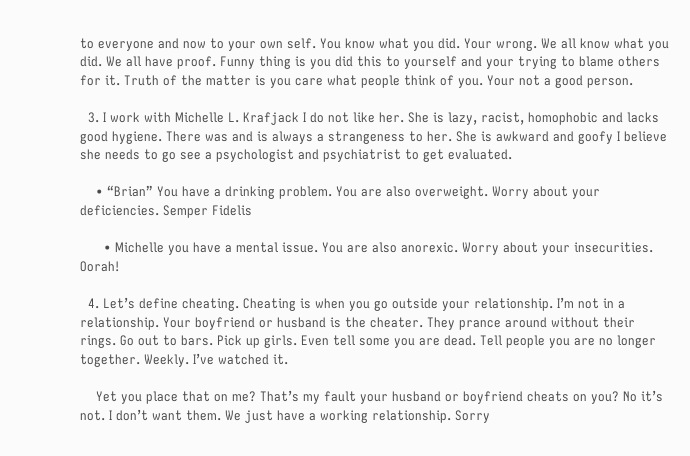to everyone and now to your own self. You know what you did. Your wrong. We all know what you did. We all have proof. Funny thing is you did this to yourself and your trying to blame others for it. Truth of the matter is you care what people think of you. Your not a good person.

  3. I work with Michelle L. Krafjack I do not like her. She is lazy, racist, homophobic and lacks good hygiene. There was and is always a strangeness to her. She is awkward and goofy I believe she needs to go see a psychologist and psychiatrist to get evaluated.

    • “Brian” You have a drinking problem. You are also overweight. Worry about your deficiencies. Semper Fidelis

      • Michelle you have a mental issue. You are also anorexic. Worry about your insecurities. Oorah!

  4. Let’s define cheating. Cheating is when you go outside your relationship. I’m not in a relationship. Your boyfriend or husband is the cheater. They prance around without their rings. Go out to bars. Pick up girls. Even tell some you are dead. Tell people you are no longer together. Weekly. I’ve watched it.

    Yet you place that on me? That’s my fault your husband or boyfriend cheats on you? No it’s not. I don’t want them. We just have a working relationship. Sorry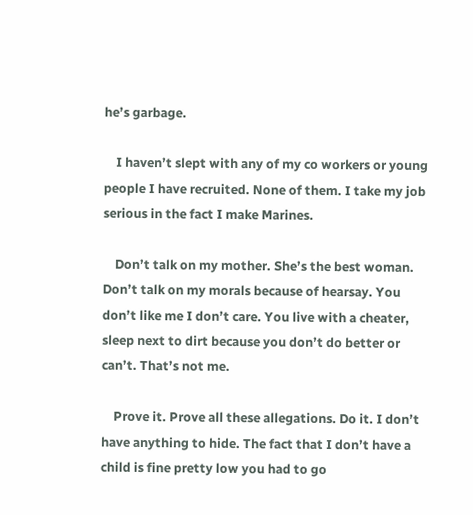he’s garbage.

    I haven’t slept with any of my co workers or young people I have recruited. None of them. I take my job serious in the fact I make Marines.

    Don’t talk on my mother. She’s the best woman. Don’t talk on my morals because of hearsay. You don’t like me I don’t care. You live with a cheater, sleep next to dirt because you don’t do better or can’t. That’s not me.

    Prove it. Prove all these allegations. Do it. I don’t have anything to hide. The fact that I don’t have a child is fine pretty low you had to go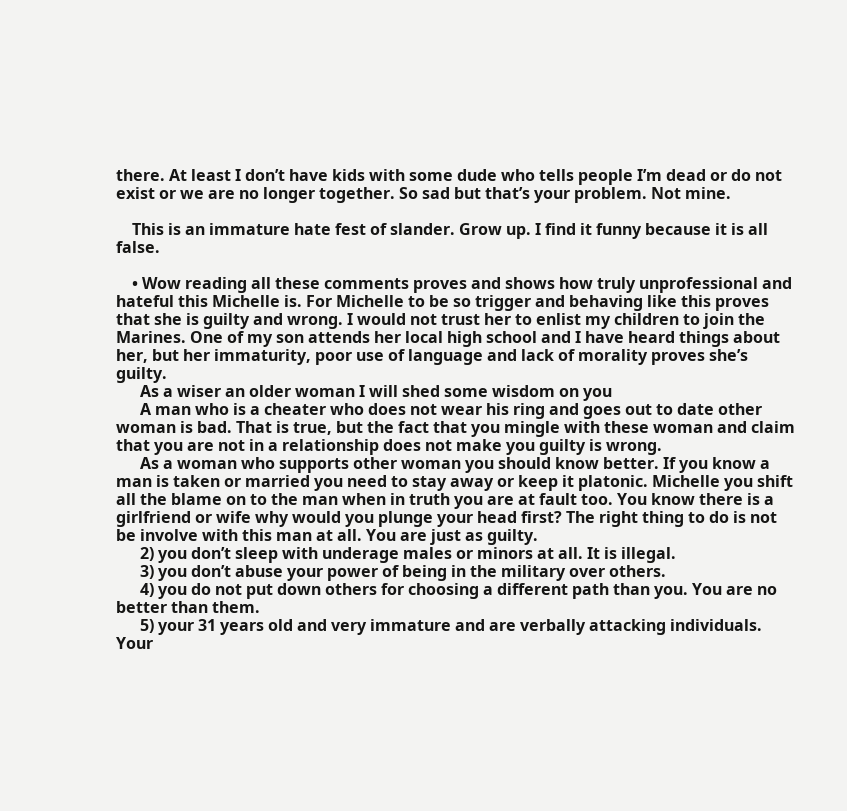there. At least I don’t have kids with some dude who tells people I’m dead or do not exist or we are no longer together. So sad but that’s your problem. Not mine.

    This is an immature hate fest of slander. Grow up. I find it funny because it is all false.

    • Wow reading all these comments proves and shows how truly unprofessional and hateful this Michelle is. For Michelle to be so trigger and behaving like this proves that she is guilty and wrong. I would not trust her to enlist my children to join the Marines. One of my son attends her local high school and I have heard things about her, but her immaturity, poor use of language and lack of morality proves she’s guilty.
      As a wiser an older woman I will shed some wisdom on you
      A man who is a cheater who does not wear his ring and goes out to date other woman is bad. That is true, but the fact that you mingle with these woman and claim that you are not in a relationship does not make you guilty is wrong.
      As a woman who supports other woman you should know better. If you know a man is taken or married you need to stay away or keep it platonic. Michelle you shift all the blame on to the man when in truth you are at fault too. You know there is a girlfriend or wife why would you plunge your head first? The right thing to do is not be involve with this man at all. You are just as guilty.
      2) you don’t sleep with underage males or minors at all. It is illegal.
      3) you don’t abuse your power of being in the military over others.
      4) you do not put down others for choosing a different path than you. You are no better than them.
      5) your 31 years old and very immature and are verbally attacking individuals. Your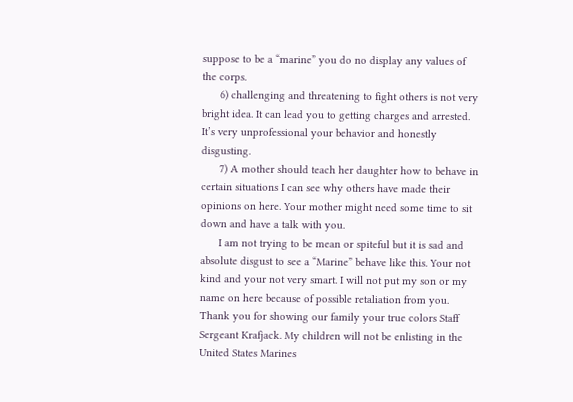suppose to be a “marine” you do no display any values of the corps.
      6) challenging and threatening to fight others is not very bright idea. It can lead you to getting charges and arrested. It’s very unprofessional your behavior and honestly disgusting.
      7) A mother should teach her daughter how to behave in certain situations I can see why others have made their opinions on here. Your mother might need some time to sit down and have a talk with you.
      I am not trying to be mean or spiteful but it is sad and absolute disgust to see a “Marine” behave like this. Your not kind and your not very smart. I will not put my son or my name on here because of possible retaliation from you. Thank you for showing our family your true colors Staff Sergeant Krafjack. My children will not be enlisting in the United States Marines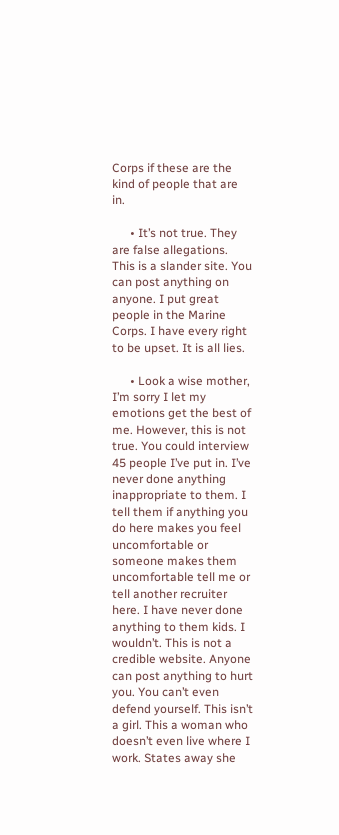Corps if these are the kind of people that are in.

      • It’s not true. They are false allegations. This is a slander site. You can post anything on anyone. I put great people in the Marine Corps. I have every right to be upset. It is all lies.

      • Look a wise mother, I’m sorry I let my emotions get the best of me. However, this is not true. You could interview 45 people I’ve put in. I’ve never done anything inappropriate to them. I tell them if anything you do here makes you feel uncomfortable or someone makes them uncomfortable tell me or tell another recruiter here. I have never done anything to them kids. I wouldn’t. This is not a credible website. Anyone can post anything to hurt you. You can’t even defend yourself. This isn’t a girl. This a woman who doesn’t even live where I work. States away she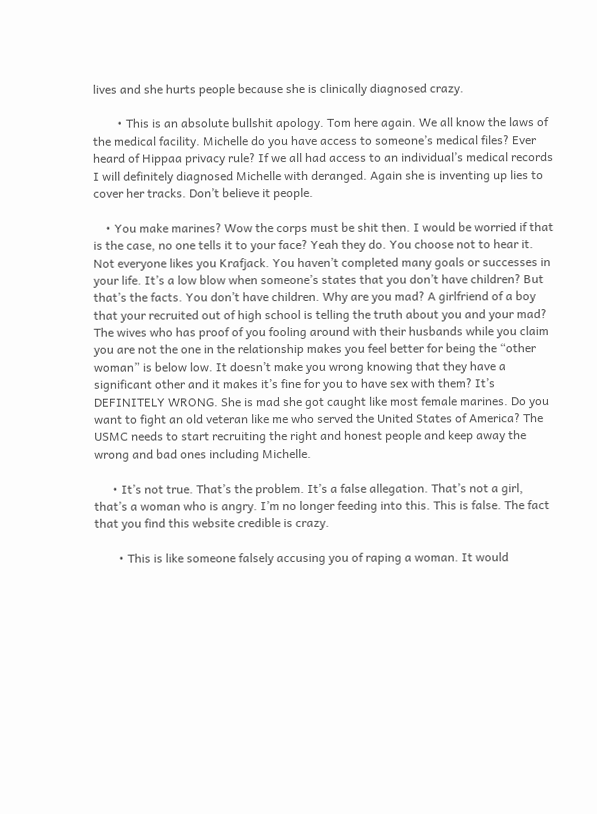lives and she hurts people because she is clinically diagnosed crazy.

        • This is an absolute bullshit apology. Tom here again. We all know the laws of the medical facility. Michelle do you have access to someone’s medical files? Ever heard of Hippaa privacy rule? If we all had access to an individual’s medical records I will definitely diagnosed Michelle with deranged. Again she is inventing up lies to cover her tracks. Don’t believe it people.

    • You make marines? Wow the corps must be shit then. I would be worried if that is the case, no one tells it to your face? Yeah they do. You choose not to hear it. Not everyone likes you Krafjack. You haven’t completed many goals or successes in your life. It’s a low blow when someone’s states that you don’t have children? But that’s the facts. You don’t have children. Why are you mad? A girlfriend of a boy that your recruited out of high school is telling the truth about you and your mad? The wives who has proof of you fooling around with their husbands while you claim you are not the one in the relationship makes you feel better for being the “other woman” is below low. It doesn’t make you wrong knowing that they have a significant other and it makes it’s fine for you to have sex with them? It’s DEFINITELY WRONG. She is mad she got caught like most female marines. Do you want to fight an old veteran like me who served the United States of America? The USMC needs to start recruiting the right and honest people and keep away the wrong and bad ones including Michelle.

      • It’s not true. That’s the problem. It’s a false allegation. That’s not a girl, that’s a woman who is angry. I’m no longer feeding into this. This is false. The fact that you find this website credible is crazy.

        • This is like someone falsely accusing you of raping a woman. It would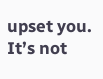upset you. It’s not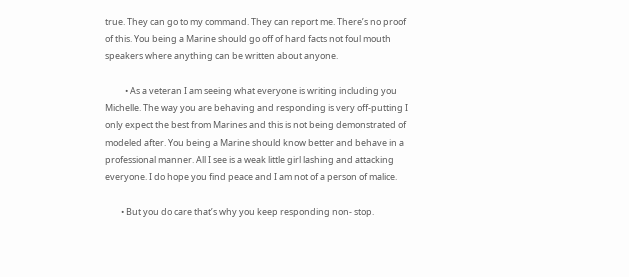true. They can go to my command. They can report me. There’s no proof of this. You being a Marine should go off of hard facts not foul mouth speakers where anything can be written about anyone.

          • As a veteran I am seeing what everyone is writing including you Michelle. The way you are behaving and responding is very off-putting I only expect the best from Marines and this is not being demonstrated of modeled after. You being a Marine should know better and behave in a professional manner. All I see is a weak little girl lashing and attacking everyone. I do hope you find peace and I am not of a person of malice.

        • But you do care that’s why you keep responding non- stop.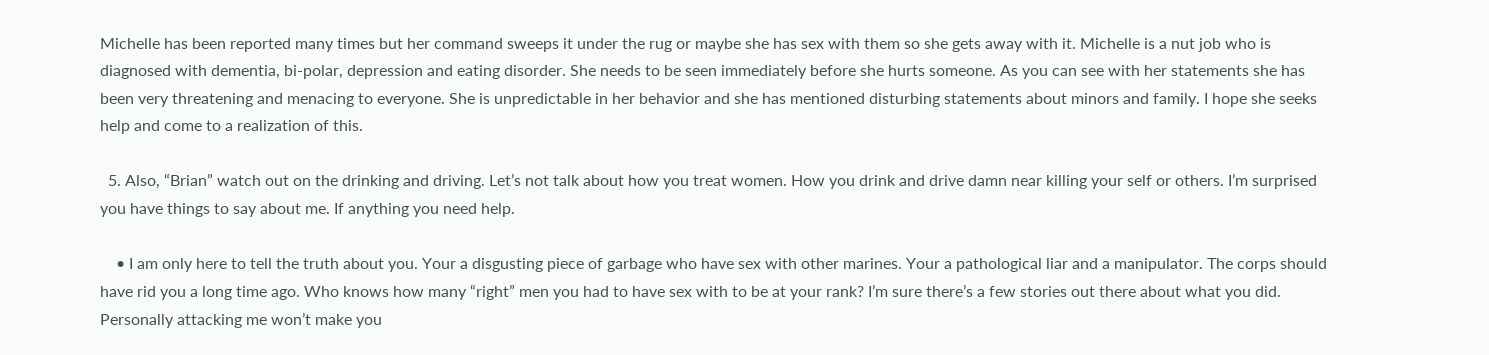Michelle has been reported many times but her command sweeps it under the rug or maybe she has sex with them so she gets away with it. Michelle is a nut job who is diagnosed with dementia, bi-polar, depression and eating disorder. She needs to be seen immediately before she hurts someone. As you can see with her statements she has been very threatening and menacing to everyone. She is unpredictable in her behavior and she has mentioned disturbing statements about minors and family. I hope she seeks help and come to a realization of this.

  5. Also, “Brian” watch out on the drinking and driving. Let’s not talk about how you treat women. How you drink and drive damn near killing your self or others. I’m surprised you have things to say about me. If anything you need help.

    • I am only here to tell the truth about you. Your a disgusting piece of garbage who have sex with other marines. Your a pathological liar and a manipulator. The corps should have rid you a long time ago. Who knows how many “right” men you had to have sex with to be at your rank? I’m sure there’s a few stories out there about what you did. Personally attacking me won’t make you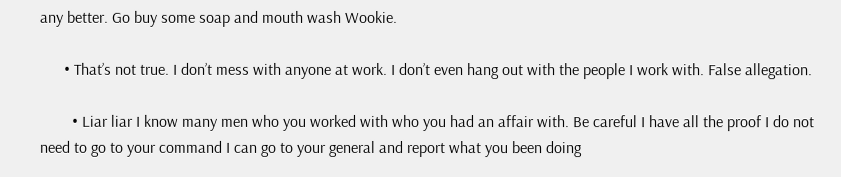any better. Go buy some soap and mouth wash Wookie.

      • That’s not true. I don’t mess with anyone at work. I don’t even hang out with the people I work with. False allegation.

        • Liar liar I know many men who you worked with who you had an affair with. Be careful I have all the proof I do not need to go to your command I can go to your general and report what you been doing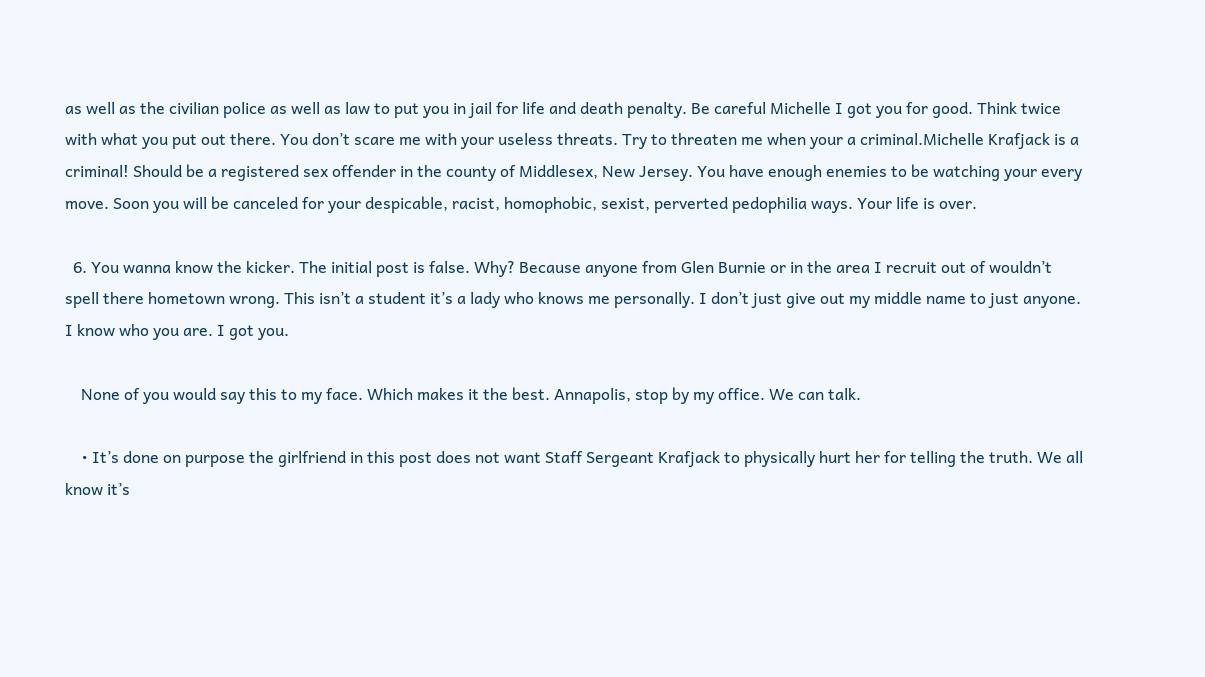as well as the civilian police as well as law to put you in jail for life and death penalty. Be careful Michelle I got you for good. Think twice with what you put out there. You don’t scare me with your useless threats. Try to threaten me when your a criminal.Michelle Krafjack is a criminal! Should be a registered sex offender in the county of Middlesex, New Jersey. You have enough enemies to be watching your every move. Soon you will be canceled for your despicable, racist, homophobic, sexist, perverted pedophilia ways. Your life is over.

  6. You wanna know the kicker. The initial post is false. Why? Because anyone from Glen Burnie or in the area I recruit out of wouldn’t spell there hometown wrong. This isn’t a student it’s a lady who knows me personally. I don’t just give out my middle name to just anyone. I know who you are. I got you.

    None of you would say this to my face. Which makes it the best. Annapolis, stop by my office. We can talk.

    • It’s done on purpose the girlfriend in this post does not want Staff Sergeant Krafjack to physically hurt her for telling the truth. We all know it’s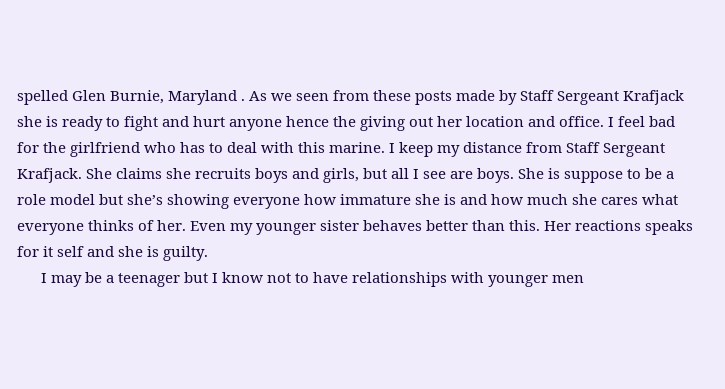spelled Glen Burnie, Maryland . As we seen from these posts made by Staff Sergeant Krafjack she is ready to fight and hurt anyone hence the giving out her location and office. I feel bad for the girlfriend who has to deal with this marine. I keep my distance from Staff Sergeant Krafjack. She claims she recruits boys and girls, but all I see are boys. She is suppose to be a role model but she’s showing everyone how immature she is and how much she cares what everyone thinks of her. Even my younger sister behaves better than this. Her reactions speaks for it self and she is guilty.
      I may be a teenager but I know not to have relationships with younger men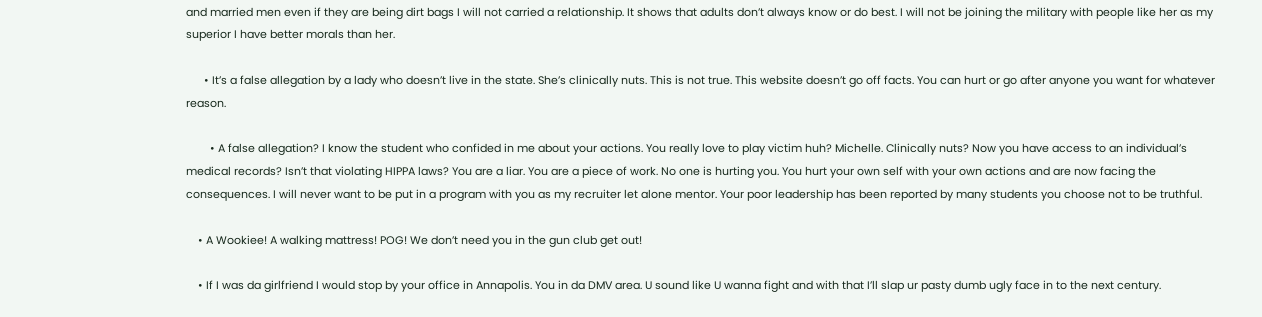and married men even if they are being dirt bags I will not carried a relationship. It shows that adults don’t always know or do best. I will not be joining the military with people like her as my superior I have better morals than her.

      • It’s a false allegation by a lady who doesn’t live in the state. She’s clinically nuts. This is not true. This website doesn’t go off facts. You can hurt or go after anyone you want for whatever reason.

        • A false allegation? I know the student who confided in me about your actions. You really love to play victim huh? Michelle. Clinically nuts? Now you have access to an individual’s medical records? Isn’t that violating HIPPA laws? You are a liar. You are a piece of work. No one is hurting you. You hurt your own self with your own actions and are now facing the consequences. I will never want to be put in a program with you as my recruiter let alone mentor. Your poor leadership has been reported by many students you choose not to be truthful.

    • A Wookiee! A walking mattress! POG! We don’t need you in the gun club get out!

    • If I was da girlfriend I would stop by your office in Annapolis. You in da DMV area. U sound like U wanna fight and with that I’ll slap ur pasty dumb ugly face in to the next century.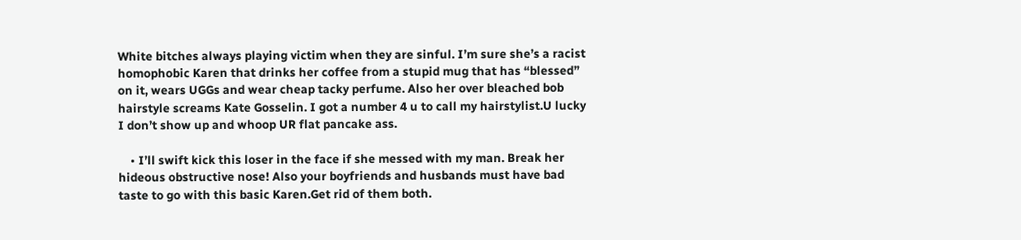White bitches always playing victim when they are sinful. I’m sure she’s a racist homophobic Karen that drinks her coffee from a stupid mug that has “blessed” on it, wears UGGs and wear cheap tacky perfume. Also her over bleached bob hairstyle screams Kate Gosselin. I got a number 4 u to call my hairstylist.U lucky I don’t show up and whoop UR flat pancake ass.

    • I’ll swift kick this loser in the face if she messed with my man. Break her hideous obstructive nose! Also your boyfriends and husbands must have bad taste to go with this basic Karen.Get rid of them both.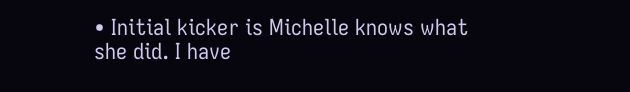• Initial kicker is Michelle knows what she did. I have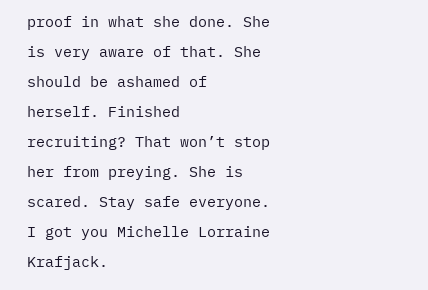proof in what she done. She is very aware of that. She should be ashamed of herself. Finished recruiting? That won’t stop her from preying. She is scared. Stay safe everyone. I got you Michelle Lorraine Krafjack.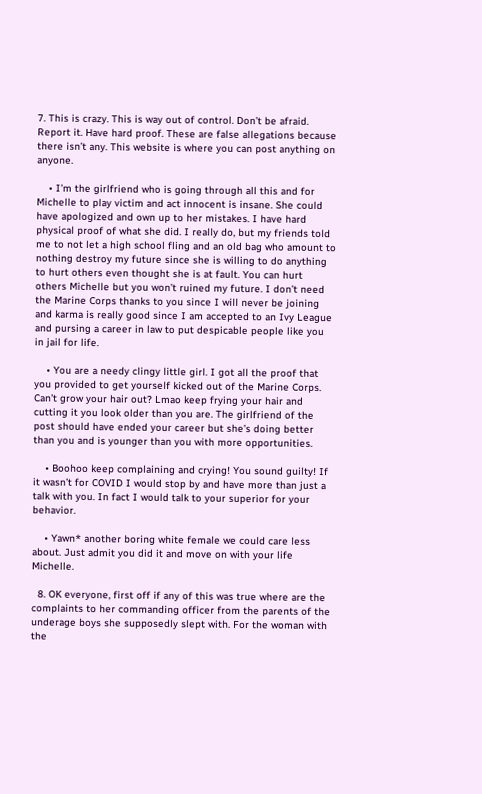7. This is crazy. This is way out of control. Don’t be afraid. Report it. Have hard proof. These are false allegations because there isn’t any. This website is where you can post anything on anyone.

    • I’m the girlfriend who is going through all this and for Michelle to play victim and act innocent is insane. She could have apologized and own up to her mistakes. I have hard physical proof of what she did. I really do, but my friends told me to not let a high school fling and an old bag who amount to nothing destroy my future since she is willing to do anything to hurt others even thought she is at fault. You can hurt others Michelle but you won’t ruined my future. I don’t need the Marine Corps thanks to you since I will never be joining and karma is really good since I am accepted to an Ivy League and pursing a career in law to put despicable people like you in jail for life.

    • You are a needy clingy little girl. I got all the proof that you provided to get yourself kicked out of the Marine Corps. Can’t grow your hair out? Lmao keep frying your hair and cutting it you look older than you are. The girlfriend of the post should have ended your career but she’s doing better than you and is younger than you with more opportunities.

    • Boohoo keep complaining and crying! You sound guilty! If it wasn’t for COVID I would stop by and have more than just a talk with you. In fact I would talk to your superior for your behavior.

    • Yawn* another boring white female we could care less about. Just admit you did it and move on with your life Michelle.

  8. OK everyone, first off if any of this was true where are the complaints to her commanding officer from the parents of the underage boys she supposedly slept with. For the woman with the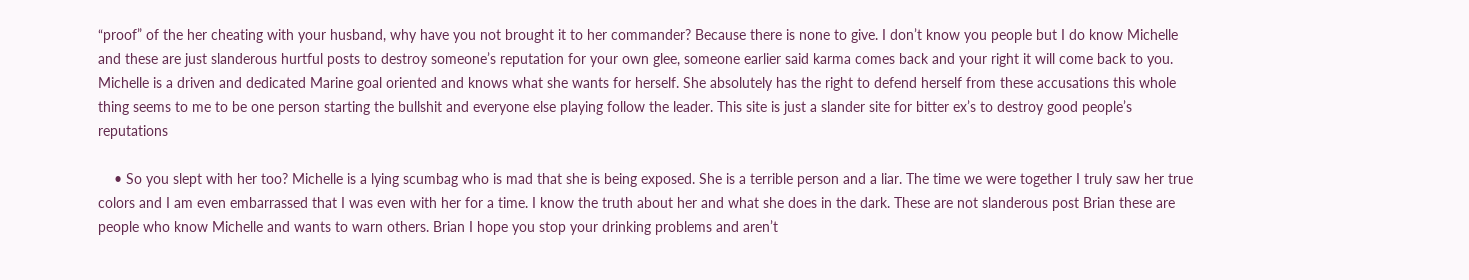“proof” of the her cheating with your husband, why have you not brought it to her commander? Because there is none to give. I don’t know you people but I do know Michelle and these are just slanderous hurtful posts to destroy someone’s reputation for your own glee, someone earlier said karma comes back and your right it will come back to you. Michelle is a driven and dedicated Marine goal oriented and knows what she wants for herself. She absolutely has the right to defend herself from these accusations this whole thing seems to me to be one person starting the bullshit and everyone else playing follow the leader. This site is just a slander site for bitter ex’s to destroy good people’s reputations

    • So you slept with her too? Michelle is a lying scumbag who is mad that she is being exposed. She is a terrible person and a liar. The time we were together I truly saw her true colors and I am even embarrassed that I was even with her for a time. I know the truth about her and what she does in the dark. These are not slanderous post Brian these are people who know Michelle and wants to warn others. Brian I hope you stop your drinking problems and aren’t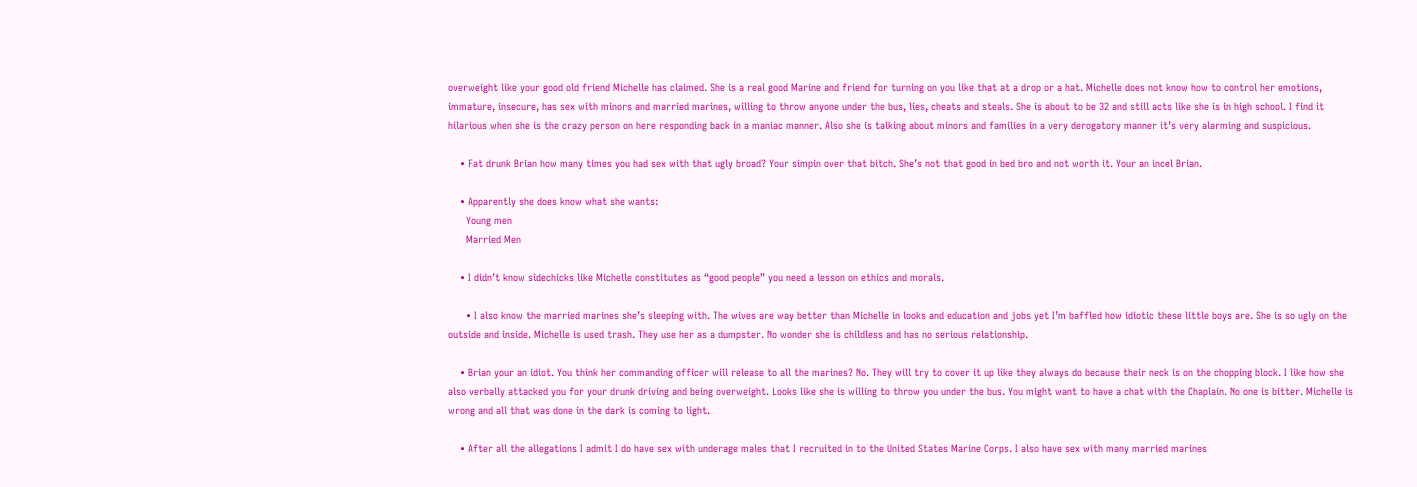overweight like your good old friend Michelle has claimed. She is a real good Marine and friend for turning on you like that at a drop or a hat. Michelle does not know how to control her emotions, immature, insecure, has sex with minors and married marines, willing to throw anyone under the bus, lies, cheats and steals. She is about to be 32 and still acts like she is in high school. I find it hilarious when she is the crazy person on here responding back in a maniac manner. Also she is talking about minors and families in a very derogatory manner it’s very alarming and suspicious.

    • Fat drunk Brian how many times you had sex with that ugly broad? Your simpin over that bitch. She’s not that good in bed bro and not worth it. Your an incel Brian.

    • Apparently she does know what she wants:
      Young men
      Married Men

    • I didn’t know sidechicks like Michelle constitutes as “good people” you need a lesson on ethics and morals.

      • I also know the married marines she’s sleeping with. The wives are way better than Michelle in looks and education and jobs yet I’m baffled how idiotic these little boys are. She is so ugly on the outside and inside. Michelle is used trash. They use her as a dumpster. No wonder she is childless and has no serious relationship.

    • Brian your an idiot. You think her commanding officer will release to all the marines? No. They will try to cover it up like they always do because their neck is on the chopping block. I like how she also verbally attacked you for your drunk driving and being overweight. Looks like she is willing to throw you under the bus. You might want to have a chat with the Chaplain. No one is bitter. Michelle is wrong and all that was done in the dark is coming to light.

    • After all the allegations I admit I do have sex with underage males that I recruited in to the United States Marine Corps. I also have sex with many married marines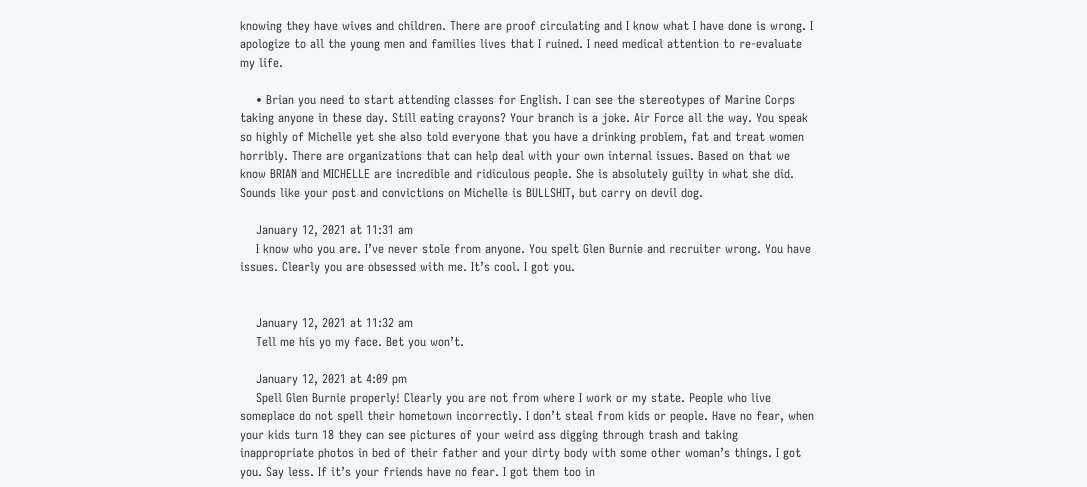knowing they have wives and children. There are proof circulating and I know what I have done is wrong. I apologize to all the young men and families lives that I ruined. I need medical attention to re-evaluate my life.

    • Brian you need to start attending classes for English. I can see the stereotypes of Marine Corps taking anyone in these day. Still eating crayons? Your branch is a joke. Air Force all the way. You speak so highly of Michelle yet she also told everyone that you have a drinking problem, fat and treat women horribly. There are organizations that can help deal with your own internal issues. Based on that we know BRIAN and MICHELLE are incredible and ridiculous people. She is absolutely guilty in what she did. Sounds like your post and convictions on Michelle is BULLSHIT, but carry on devil dog.

    January 12, 2021 at 11:31 am
    I know who you are. I’ve never stole from anyone. You spelt Glen Burnie and recruiter wrong. You have issues. Clearly you are obsessed with me. It’s cool. I got you.


    January 12, 2021 at 11:32 am
    Tell me his yo my face. Bet you won’t.

    January 12, 2021 at 4:09 pm
    Spell Glen Burnie properly! Clearly you are not from where I work or my state. People who live someplace do not spell their hometown incorrectly. I don’t steal from kids or people. Have no fear, when your kids turn 18 they can see pictures of your weird ass digging through trash and taking inappropriate photos in bed of their father and your dirty body with some other woman’s things. I got you. Say less. If it’s your friends have no fear. I got them too in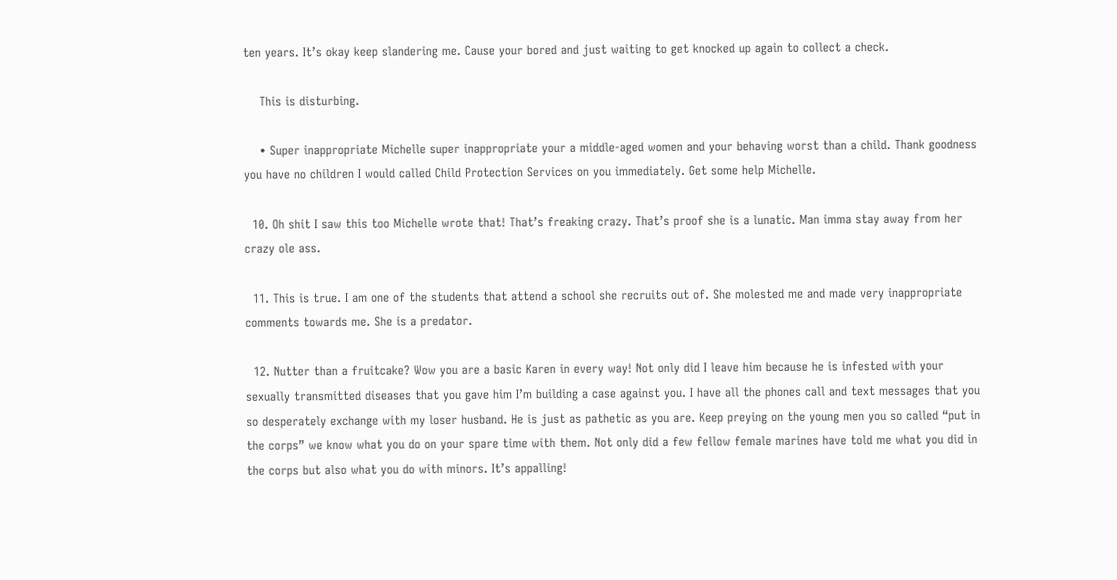ten years. It’s okay keep slandering me. Cause your bored and just waiting to get knocked up again to collect a check.

    This is disturbing.

    • Super inappropriate Michelle super inappropriate your a middle-aged women and your behaving worst than a child. Thank goodness you have no children I would called Child Protection Services on you immediately. Get some help Michelle.

  10. Oh shit I saw this too Michelle wrote that! That’s freaking crazy. That’s proof she is a lunatic. Man imma stay away from her crazy ole ass.

  11. This is true. I am one of the students that attend a school she recruits out of. She molested me and made very inappropriate comments towards me. She is a predator.

  12. Nutter than a fruitcake? Wow you are a basic Karen in every way! Not only did I leave him because he is infested with your sexually transmitted diseases that you gave him I’m building a case against you. I have all the phones call and text messages that you so desperately exchange with my loser husband. He is just as pathetic as you are. Keep preying on the young men you so called “put in the corps” we know what you do on your spare time with them. Not only did a few fellow female marines have told me what you did in the corps but also what you do with minors. It’s appalling!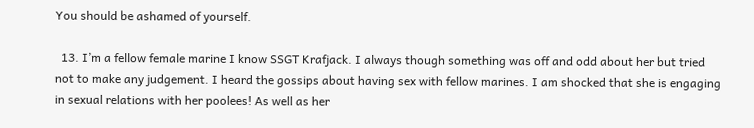You should be ashamed of yourself.

  13. I’m a fellow female marine I know SSGT Krafjack. I always though something was off and odd about her but tried not to make any judgement. I heard the gossips about having sex with fellow marines. I am shocked that she is engaging in sexual relations with her poolees! As well as her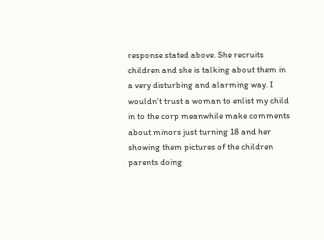response stated above. She recruits children and she is talking about them in a very disturbing and alarming way. I wouldn’t trust a woman to enlist my child in to the corp meanwhile make comments about minors just turning 18 and her showing them pictures of the children parents doing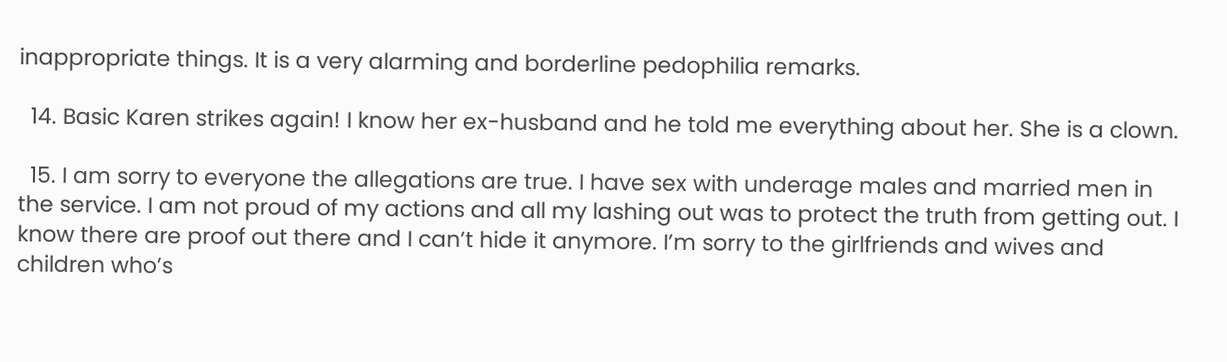inappropriate things. It is a very alarming and borderline pedophilia remarks.

  14. Basic Karen strikes again! I know her ex-husband and he told me everything about her. She is a clown.

  15. I am sorry to everyone the allegations are true. I have sex with underage males and married men in the service. I am not proud of my actions and all my lashing out was to protect the truth from getting out. I know there are proof out there and I can’t hide it anymore. I’m sorry to the girlfriends and wives and children who’s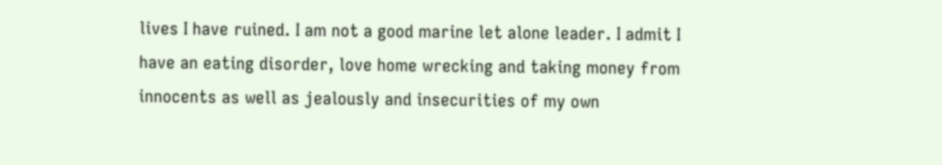lives I have ruined. I am not a good marine let alone leader. I admit I have an eating disorder, love home wrecking and taking money from innocents as well as jealously and insecurities of my own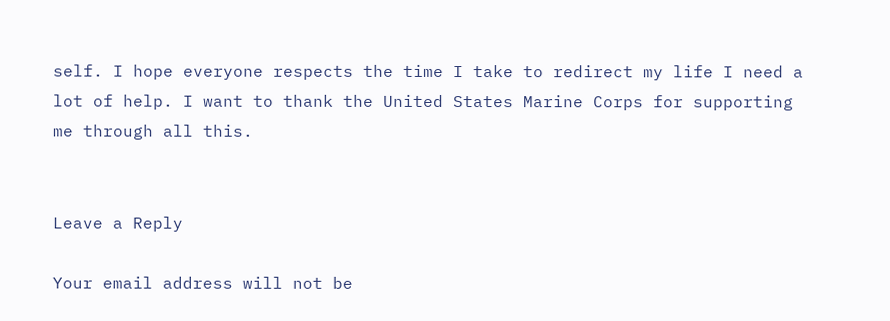self. I hope everyone respects the time I take to redirect my life I need a lot of help. I want to thank the United States Marine Corps for supporting me through all this.


Leave a Reply

Your email address will not be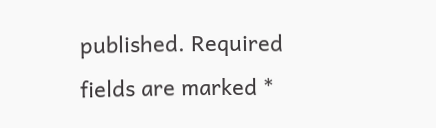published. Required fields are marked *